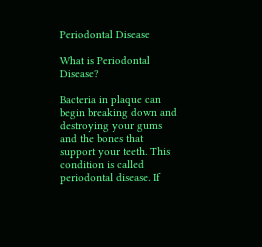Periodontal Disease

What is Periodontal Disease?

Bacteria in plaque can begin breaking down and destroying your gums and the bones that support your teeth. This condition is called periodontal disease. If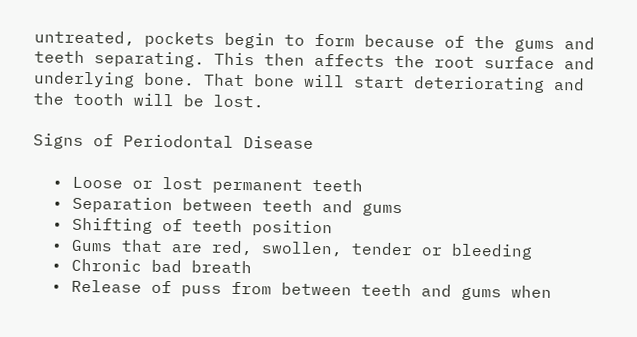untreated, pockets begin to form because of the gums and teeth separating. This then affects the root surface and underlying bone. That bone will start deteriorating and the tooth will be lost.

Signs of Periodontal Disease

  • Loose or lost permanent teeth
  • Separation between teeth and gums
  • Shifting of teeth position
  • Gums that are red, swollen, tender or bleeding
  • Chronic bad breath
  • Release of puss from between teeth and gums when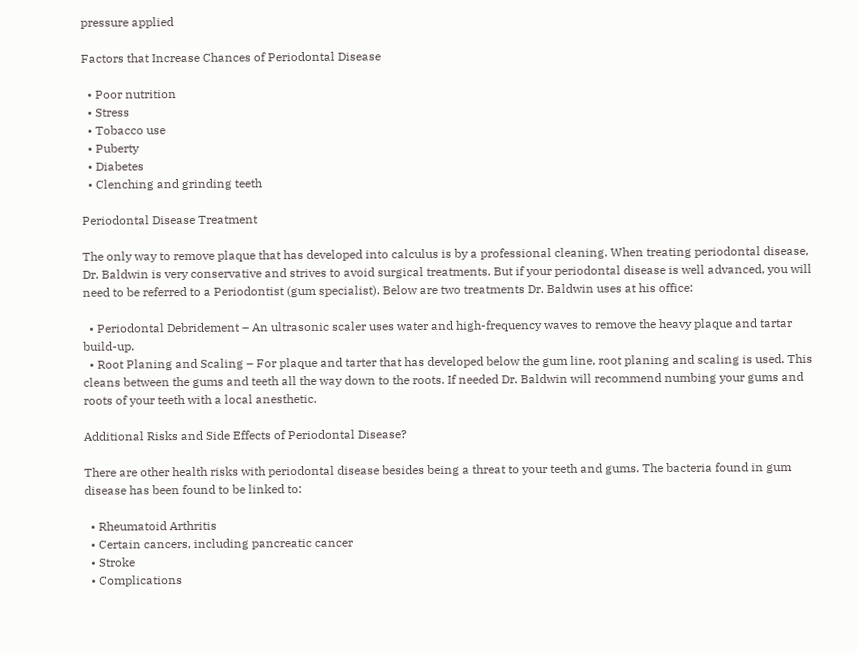pressure applied

Factors that Increase Chances of Periodontal Disease

  • Poor nutrition
  • Stress
  • Tobacco use
  • Puberty
  • Diabetes
  • Clenching and grinding teeth

Periodontal Disease Treatment

The only way to remove plaque that has developed into calculus is by a professional cleaning. When treating periodontal disease, Dr. Baldwin is very conservative and strives to avoid surgical treatments. But if your periodontal disease is well advanced, you will need to be referred to a Periodontist (gum specialist). Below are two treatments Dr. Baldwin uses at his office:

  • Periodontal Debridement – An ultrasonic scaler uses water and high-frequency waves to remove the heavy plaque and tartar build-up.
  • Root Planing and Scaling – For plaque and tarter that has developed below the gum line, root planing and scaling is used. This cleans between the gums and teeth all the way down to the roots. If needed Dr. Baldwin will recommend numbing your gums and roots of your teeth with a local anesthetic.

Additional Risks and Side Effects of Periodontal Disease?

There are other health risks with periodontal disease besides being a threat to your teeth and gums. The bacteria found in gum disease has been found to be linked to:

  • Rheumatoid Arthritis
  • Certain cancers, including pancreatic cancer
  • Stroke
  • Complications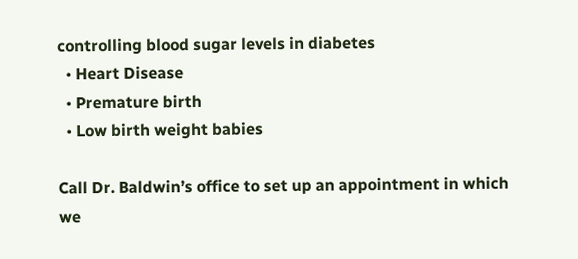controlling blood sugar levels in diabetes
  • Heart Disease
  • Premature birth
  • Low birth weight babies

Call Dr. Baldwin’s office to set up an appointment in which we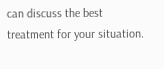can discuss the best treatment for your situation.